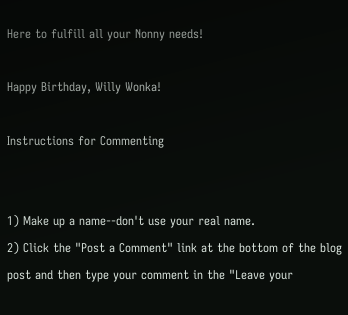Here to fulfill all your Nonny needs!

Happy Birthday, Willy Wonka!

Instructions for Commenting


1) Make up a name--don't use your real name.
2) Click the "Post a Comment" link at the bottom of the blog post and then type your comment in the "Leave your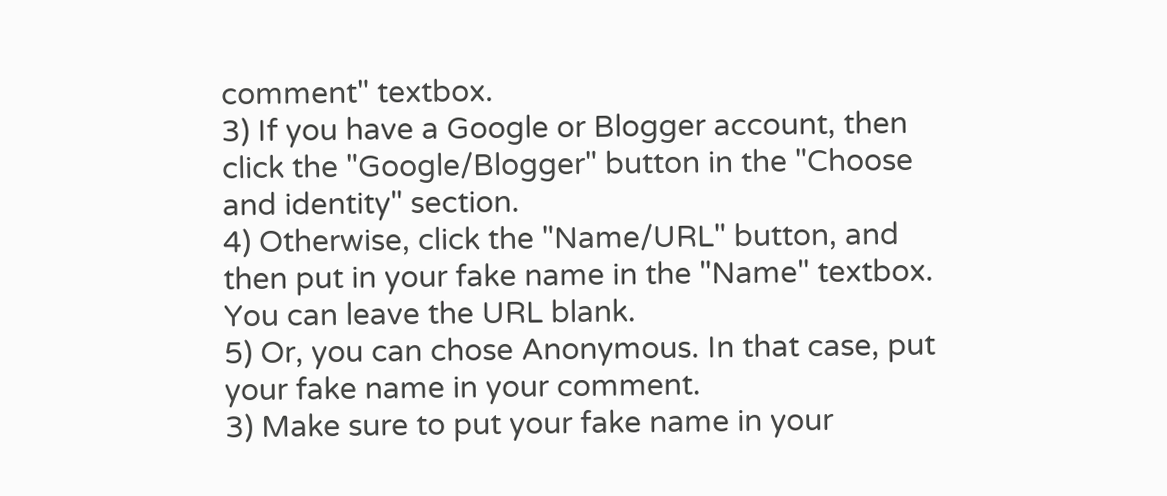comment" textbox.
3) If you have a Google or Blogger account, then click the "Google/Blogger" button in the "Choose and identity" section.
4) Otherwise, click the "Name/URL" button, and then put in your fake name in the "Name" textbox. You can leave the URL blank.
5) Or, you can chose Anonymous. In that case, put your fake name in your comment.
3) Make sure to put your fake name in your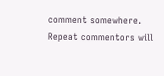comment somewhere. Repeat commentors will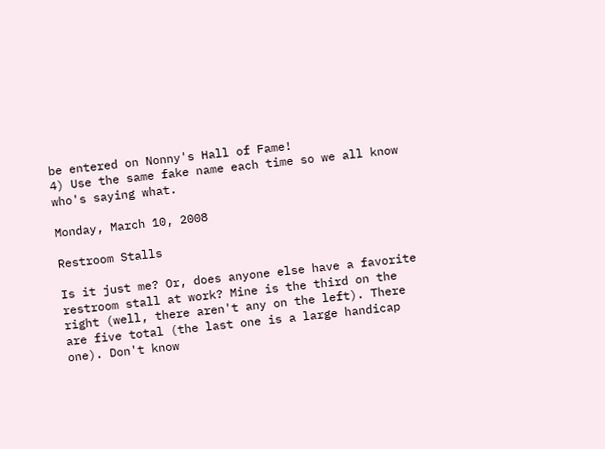be entered on Nonny's Hall of Fame!
4) Use the same fake name each time so we all know who's saying what.

Monday, March 10, 2008

Restroom Stalls

Is it just me? Or, does anyone else have a favorite restroom stall at work? Mine is the third on the right (well, there aren't any on the left). There are five total (the last one is a large handicap one). Don't know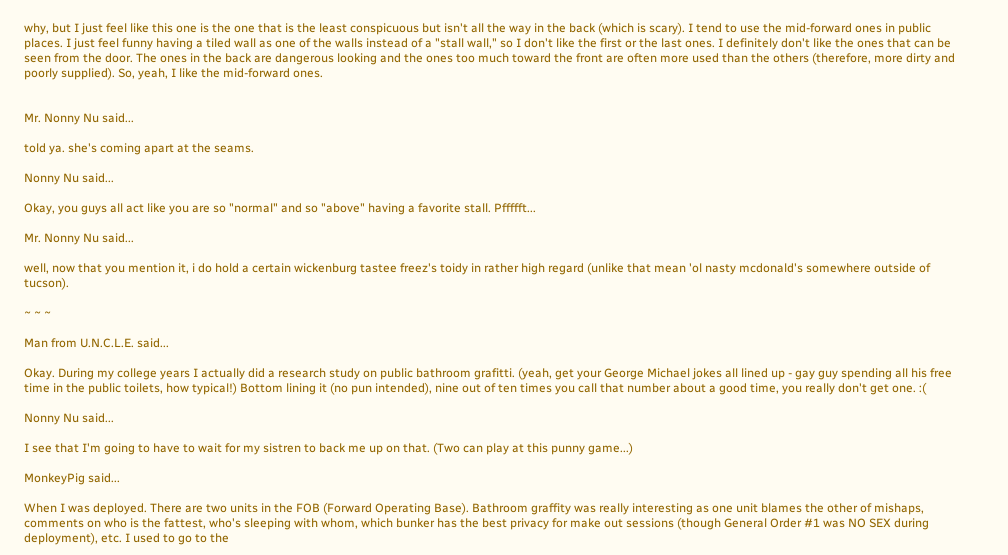why, but I just feel like this one is the one that is the least conspicuous but isn't all the way in the back (which is scary). I tend to use the mid-forward ones in public places. I just feel funny having a tiled wall as one of the walls instead of a "stall wall," so I don't like the first or the last ones. I definitely don't like the ones that can be seen from the door. The ones in the back are dangerous looking and the ones too much toward the front are often more used than the others (therefore, more dirty and poorly supplied). So, yeah, I like the mid-forward ones.


Mr. Nonny Nu said...

told ya. she's coming apart at the seams.

Nonny Nu said...

Okay, you guys all act like you are so "normal" and so "above" having a favorite stall. Pffffft...

Mr. Nonny Nu said...

well, now that you mention it, i do hold a certain wickenburg tastee freez's toidy in rather high regard (unlike that mean 'ol nasty mcdonald's somewhere outside of tucson).

~ ~ ~

Man from U.N.C.L.E. said...

Okay. During my college years I actually did a research study on public bathroom grafitti. (yeah, get your George Michael jokes all lined up - gay guy spending all his free time in the public toilets, how typical!) Bottom lining it (no pun intended), nine out of ten times you call that number about a good time, you really don't get one. :(

Nonny Nu said...

I see that I'm going to have to wait for my sistren to back me up on that. (Two can play at this punny game...)

MonkeyPig said...

When I was deployed. There are two units in the FOB (Forward Operating Base). Bathroom graffity was really interesting as one unit blames the other of mishaps, comments on who is the fattest, who's sleeping with whom, which bunker has the best privacy for make out sessions (though General Order #1 was NO SEX during deployment), etc. I used to go to the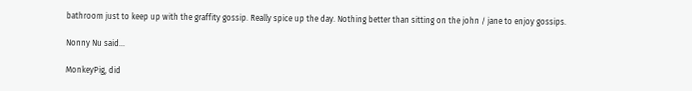bathroom just to keep up with the graffity gossip. Really spice up the day. Nothing better than sitting on the john / jane to enjoy gossips.

Nonny Nu said...

MonkeyPig, did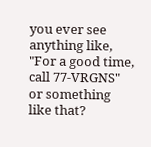you ever see anything like, "For a good time, call 77-VRGNS" or something like that?